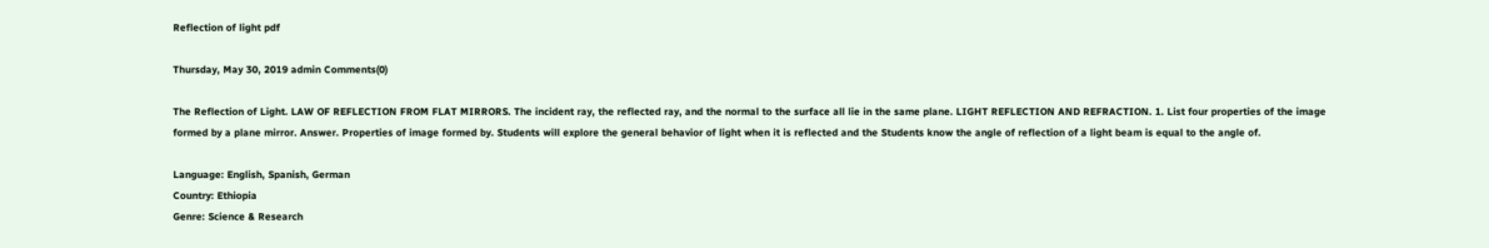Reflection of light pdf

Thursday, May 30, 2019 admin Comments(0)

The Reflection of Light. LAW OF REFLECTION FROM FLAT MIRRORS. The incident ray, the reflected ray, and the normal to the surface all lie in the same plane. LIGHT REFLECTION AND REFRACTION. 1. List four properties of the image formed by a plane mirror. Answer. Properties of image formed by. Students will explore the general behavior of light when it is reflected and the Students know the angle of reflection of a light beam is equal to the angle of.

Language: English, Spanish, German
Country: Ethiopia
Genre: Science & Research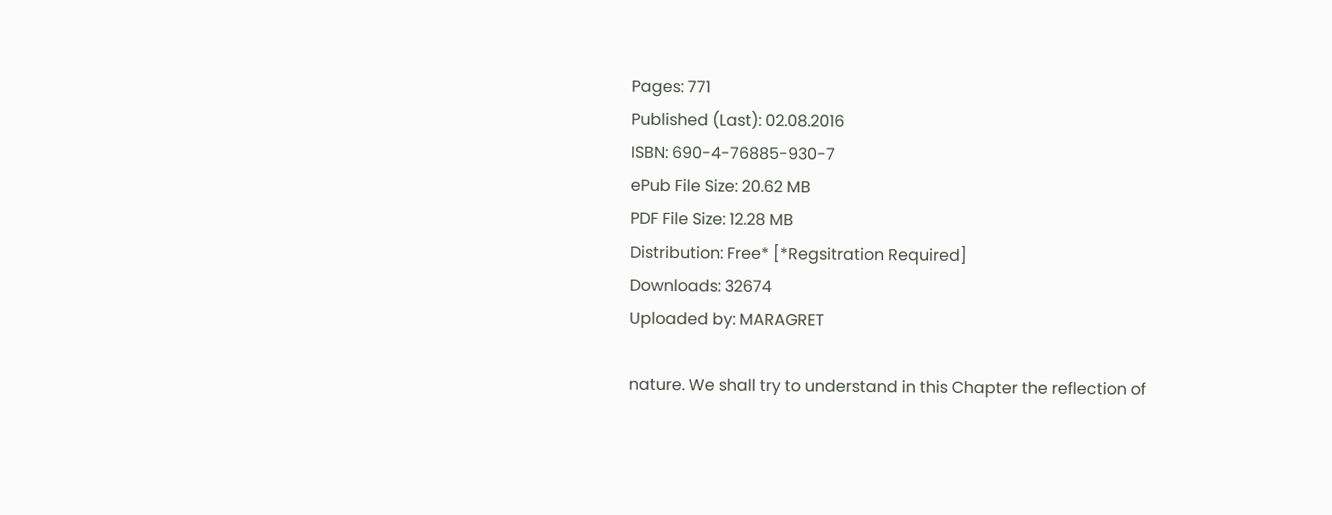Pages: 771
Published (Last): 02.08.2016
ISBN: 690-4-76885-930-7
ePub File Size: 20.62 MB
PDF File Size: 12.28 MB
Distribution: Free* [*Regsitration Required]
Downloads: 32674
Uploaded by: MARAGRET

nature. We shall try to understand in this Chapter the reflection of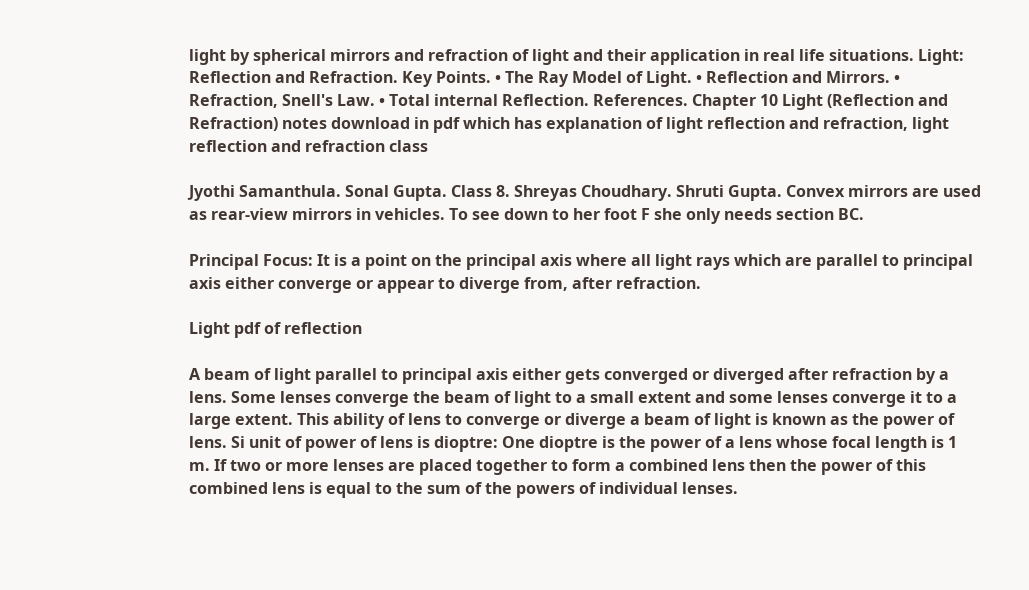light by spherical mirrors and refraction of light and their application in real life situations. Light: Reflection and Refraction. Key Points. • The Ray Model of Light. • Reflection and Mirrors. • Refraction, Snell's Law. • Total internal Reflection. References. Chapter 10 Light (Reflection and Refraction) notes download in pdf which has explanation of light reflection and refraction, light reflection and refraction class

Jyothi Samanthula. Sonal Gupta. Class 8. Shreyas Choudhary. Shruti Gupta. Convex mirrors are used as rear-view mirrors in vehicles. To see down to her foot F she only needs section BC.

Principal Focus: It is a point on the principal axis where all light rays which are parallel to principal axis either converge or appear to diverge from, after refraction.

Light pdf of reflection

A beam of light parallel to principal axis either gets converged or diverged after refraction by a lens. Some lenses converge the beam of light to a small extent and some lenses converge it to a large extent. This ability of lens to converge or diverge a beam of light is known as the power of lens. Si unit of power of lens is dioptre: One dioptre is the power of a lens whose focal length is 1 m. If two or more lenses are placed together to form a combined lens then the power of this combined lens is equal to the sum of the powers of individual lenses.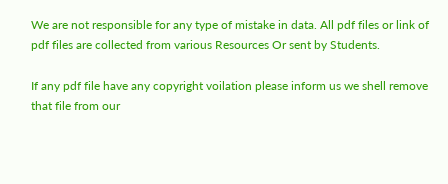We are not responsible for any type of mistake in data. All pdf files or link of pdf files are collected from various Resources Or sent by Students.

If any pdf file have any copyright voilation please inform us we shell remove that file from our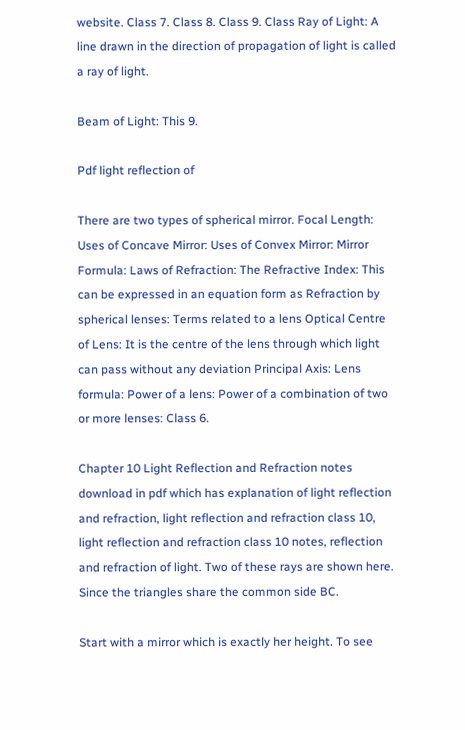website. Class 7. Class 8. Class 9. Class Ray of Light: A line drawn in the direction of propagation of light is called a ray of light.

Beam of Light: This 9.

Pdf light reflection of

There are two types of spherical mirror. Focal Length: Uses of Concave Mirror: Uses of Convex Mirror: Mirror Formula: Laws of Refraction: The Refractive Index: This can be expressed in an equation form as Refraction by spherical lenses: Terms related to a lens Optical Centre of Lens: It is the centre of the lens through which light can pass without any deviation Principal Axis: Lens formula: Power of a lens: Power of a combination of two or more lenses: Class 6.

Chapter 10 Light Reflection and Refraction notes download in pdf which has explanation of light reflection and refraction, light reflection and refraction class 10, light reflection and refraction class 10 notes, reflection and refraction of light. Two of these rays are shown here. Since the triangles share the common side BC.

Start with a mirror which is exactly her height. To see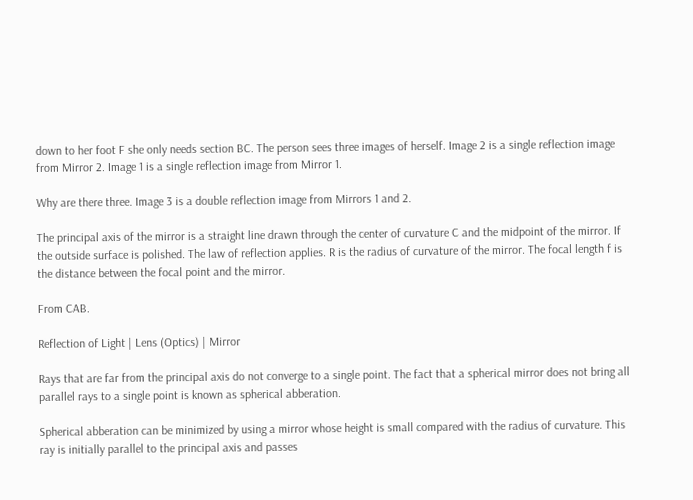down to her foot F she only needs section BC. The person sees three images of herself. Image 2 is a single reflection image from Mirror 2. Image 1 is a single reflection image from Mirror 1.

Why are there three. Image 3 is a double reflection image from Mirrors 1 and 2.

The principal axis of the mirror is a straight line drawn through the center of curvature C and the midpoint of the mirror. If the outside surface is polished. The law of reflection applies. R is the radius of curvature of the mirror. The focal length f is the distance between the focal point and the mirror.

From CAB.

Reflection of Light | Lens (Optics) | Mirror

Rays that are far from the principal axis do not converge to a single point. The fact that a spherical mirror does not bring all parallel rays to a single point is known as spherical abberation.

Spherical abberation can be minimized by using a mirror whose height is small compared with the radius of curvature. This ray is initially parallel to the principal axis and passes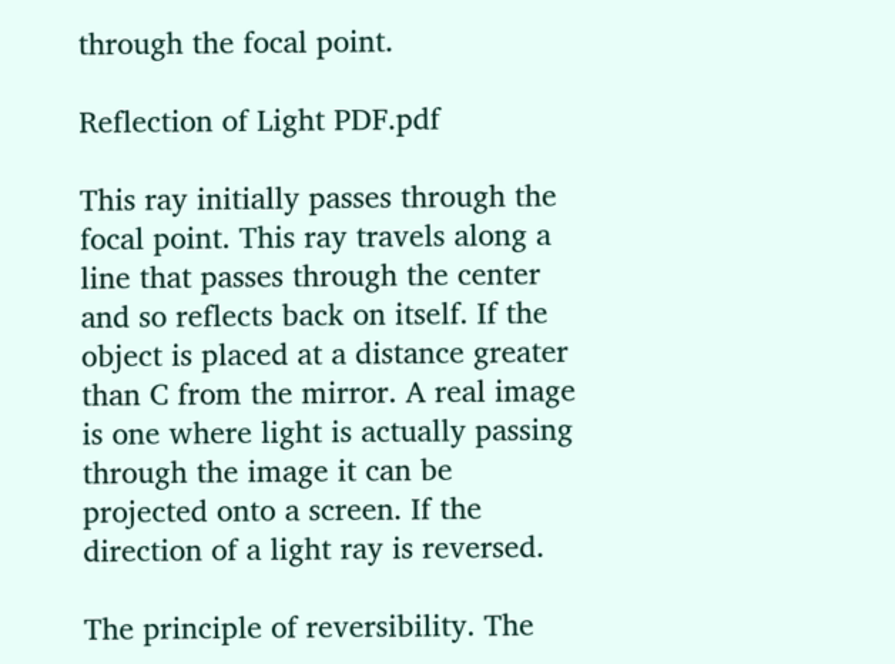through the focal point.

Reflection of Light PDF.pdf

This ray initially passes through the focal point. This ray travels along a line that passes through the center and so reflects back on itself. If the object is placed at a distance greater than C from the mirror. A real image is one where light is actually passing through the image it can be projected onto a screen. If the direction of a light ray is reversed.

The principle of reversibility. The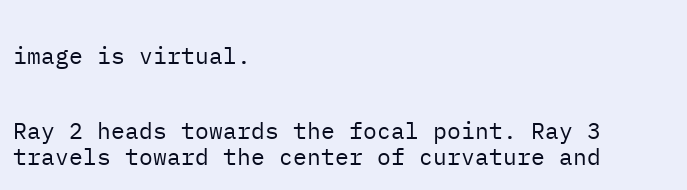image is virtual.


Ray 2 heads towards the focal point. Ray 3 travels toward the center of curvature and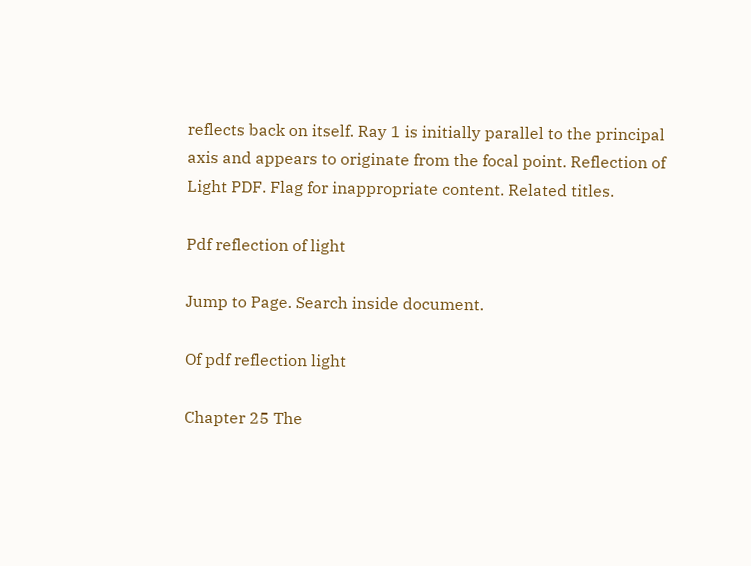reflects back on itself. Ray 1 is initially parallel to the principal axis and appears to originate from the focal point. Reflection of Light PDF. Flag for inappropriate content. Related titles.

Pdf reflection of light

Jump to Page. Search inside document.

Of pdf reflection light

Chapter 25 The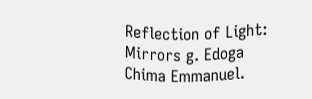Reflection of Light: Mirrors g. Edoga Chima Emmanuel.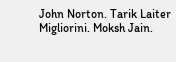John Norton. Tarik Laiter Migliorini. Moksh Jain.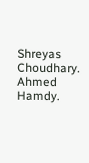Shreyas Choudhary. Ahmed Hamdy.